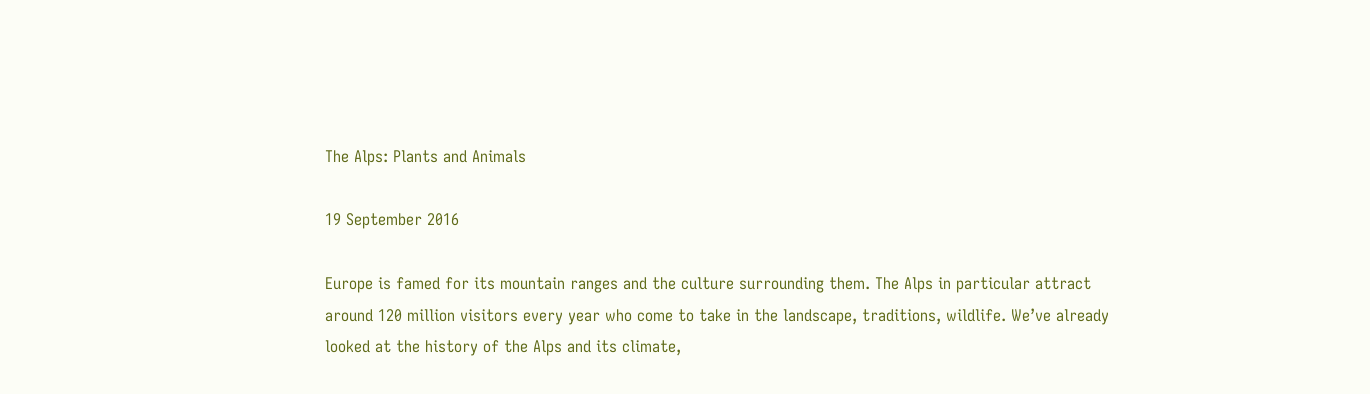The Alps: Plants and Animals

19 September 2016

Europe is famed for its mountain ranges and the culture surrounding them. The Alps in particular attract around 120 million visitors every year who come to take in the landscape, traditions, wildlife. We’ve already looked at the history of the Alps and its climate,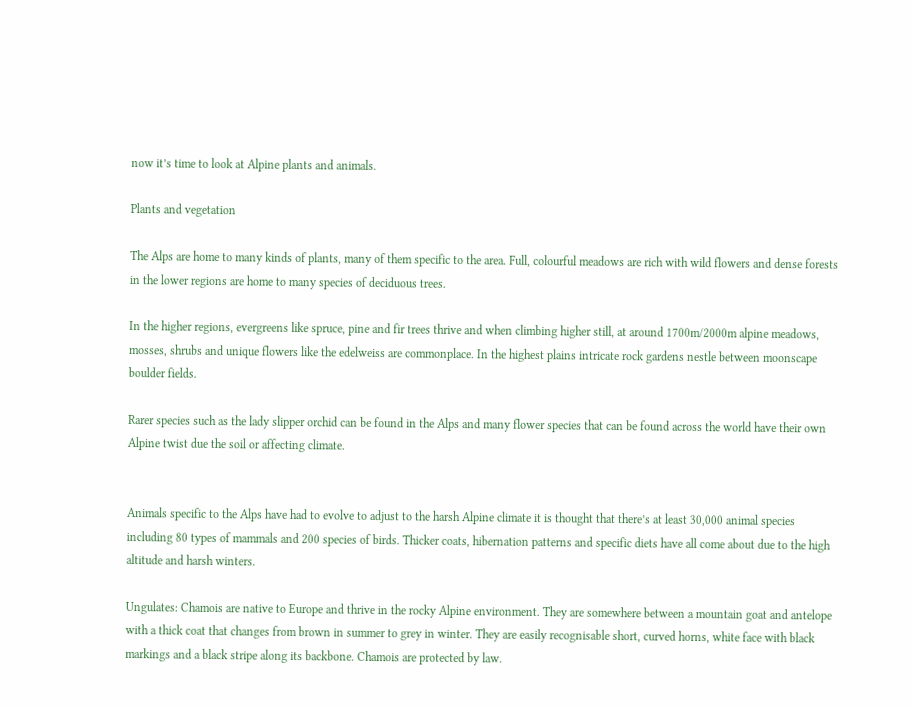now it’s time to look at Alpine plants and animals.

Plants and vegetation

The Alps are home to many kinds of plants, many of them specific to the area. Full, colourful meadows are rich with wild flowers and dense forests in the lower regions are home to many species of deciduous trees.

In the higher regions, evergreens like spruce, pine and fir trees thrive and when climbing higher still, at around 1700m/2000m alpine meadows, mosses, shrubs and unique flowers like the edelweiss are commonplace. In the highest plains intricate rock gardens nestle between moonscape boulder fields.

Rarer species such as the lady slipper orchid can be found in the Alps and many flower species that can be found across the world have their own Alpine twist due the soil or affecting climate.


Animals specific to the Alps have had to evolve to adjust to the harsh Alpine climate it is thought that there’s at least 30,000 animal species including 80 types of mammals and 200 species of birds. Thicker coats, hibernation patterns and specific diets have all come about due to the high altitude and harsh winters.

Ungulates: Chamois are native to Europe and thrive in the rocky Alpine environment. They are somewhere between a mountain goat and antelope with a thick coat that changes from brown in summer to grey in winter. They are easily recognisable short, curved horns, white face with black markings and a black stripe along its backbone. Chamois are protected by law.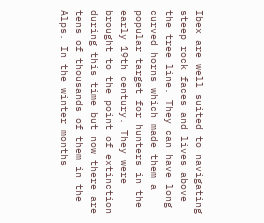Ibex are well suited to navigating steep rock faces and lives above the tree line. They can have long curved horns which made them a popular target for hunters in the early 19th century. They were brought to the point of extinction during this time but now there are tens of thousands of them in the Alps. In the winter months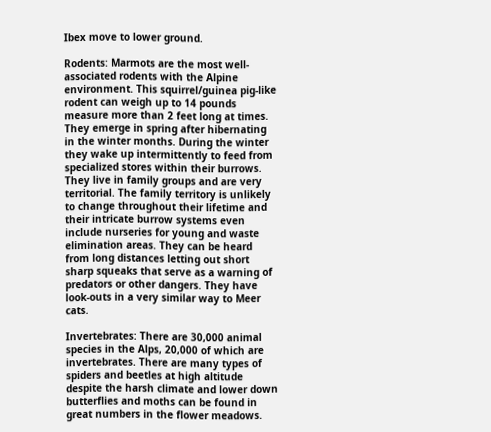Ibex move to lower ground.

Rodents: Marmots are the most well-associated rodents with the Alpine environment. This squirrel/guinea pig-like rodent can weigh up to 14 pounds measure more than 2 feet long at times. They emerge in spring after hibernating in the winter months. During the winter they wake up intermittently to feed from specialized stores within their burrows. They live in family groups and are very territorial. The family territory is unlikely to change throughout their lifetime and their intricate burrow systems even include nurseries for young and waste elimination areas. They can be heard from long distances letting out short sharp squeaks that serve as a warning of predators or other dangers. They have look-outs in a very similar way to Meer cats.

Invertebrates: There are 30,000 animal species in the Alps, 20,000 of which are invertebrates. There are many types of spiders and beetles at high altitude despite the harsh climate and lower down butterflies and moths can be found in great numbers in the flower meadows.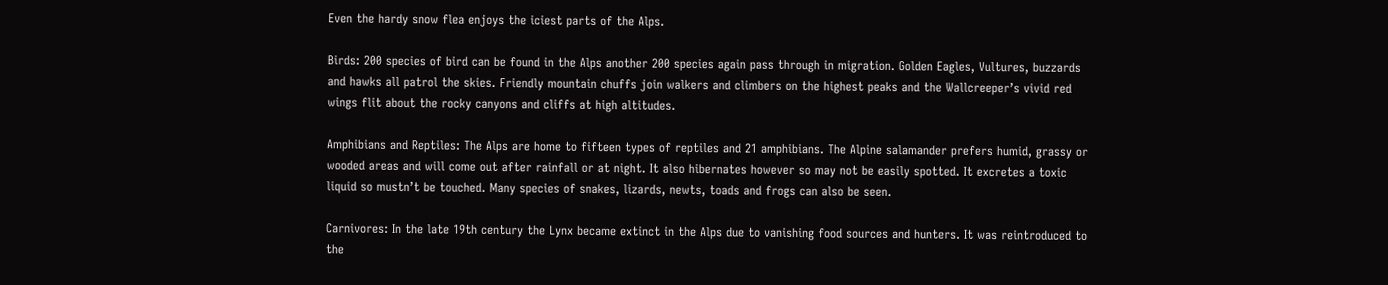Even the hardy snow flea enjoys the iciest parts of the Alps.

Birds: 200 species of bird can be found in the Alps another 200 species again pass through in migration. Golden Eagles, Vultures, buzzards and hawks all patrol the skies. Friendly mountain chuffs join walkers and climbers on the highest peaks and the Wallcreeper’s vivid red wings flit about the rocky canyons and cliffs at high altitudes.

Amphibians and Reptiles: The Alps are home to fifteen types of reptiles and 21 amphibians. The Alpine salamander prefers humid, grassy or wooded areas and will come out after rainfall or at night. It also hibernates however so may not be easily spotted. It excretes a toxic liquid so mustn’t be touched. Many species of snakes, lizards, newts, toads and frogs can also be seen.

Carnivores: In the late 19th century the Lynx became extinct in the Alps due to vanishing food sources and hunters. It was reintroduced to the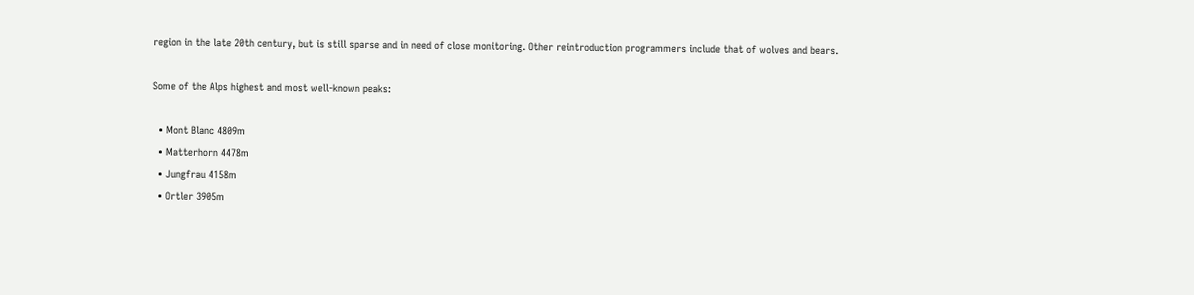region in the late 20th century, but is still sparse and in need of close monitoring. Other reintroduction programmers include that of wolves and bears.

Some of the Alps highest and most well-known peaks:

  • Mont Blanc 4809m
  • Matterhorn 4478m
  • Jungfrau 4158m
  • Ortler 3905m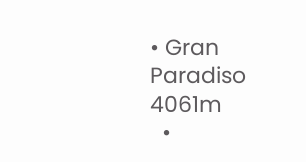• Gran Paradiso 4061m
  •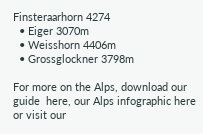Finsteraarhorn 4274
  • Eiger 3070m
  • Weisshorn 4406m
  • Grossglockner 3798m

For more on the Alps, download our guide  here, our Alps infographic here or visit our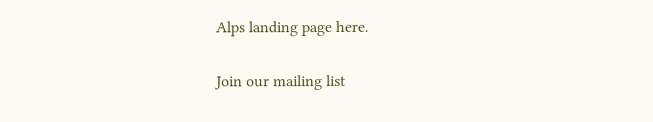Alps landing page here.

Join our mailing list